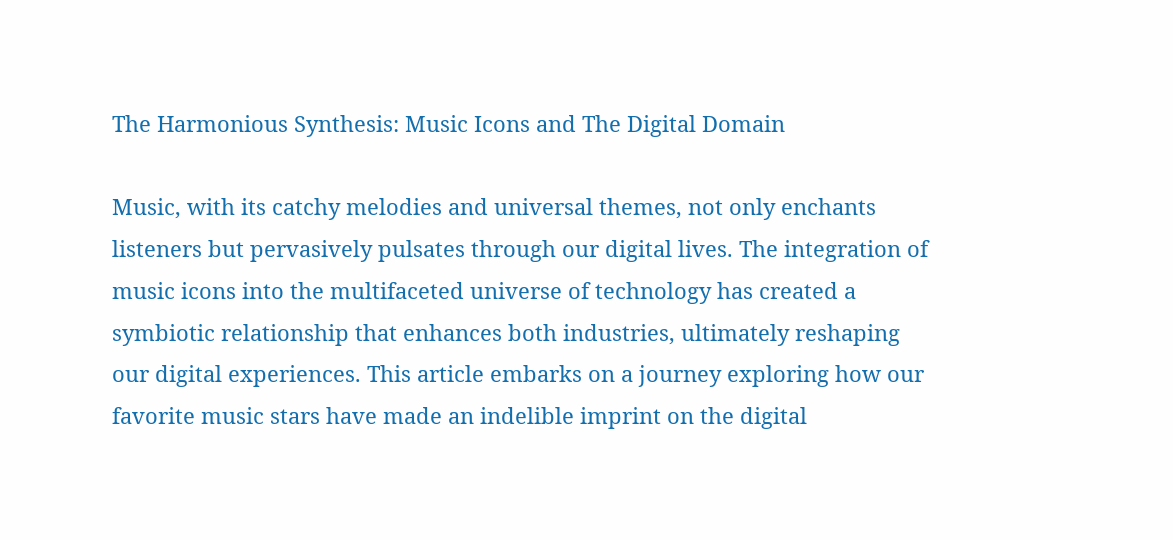The Harmonious Synthesis: Music Icons and The Digital Domain

Music, with its catchy melodies and universal themes, not only enchants listeners but pervasively pulsates through our digital lives. The integration of music icons into the multifaceted universe of technology has created a symbiotic relationship that enhances both industries, ultimately reshaping our digital experiences. This article embarks on a journey exploring how our favorite music stars have made an indelible imprint on the digital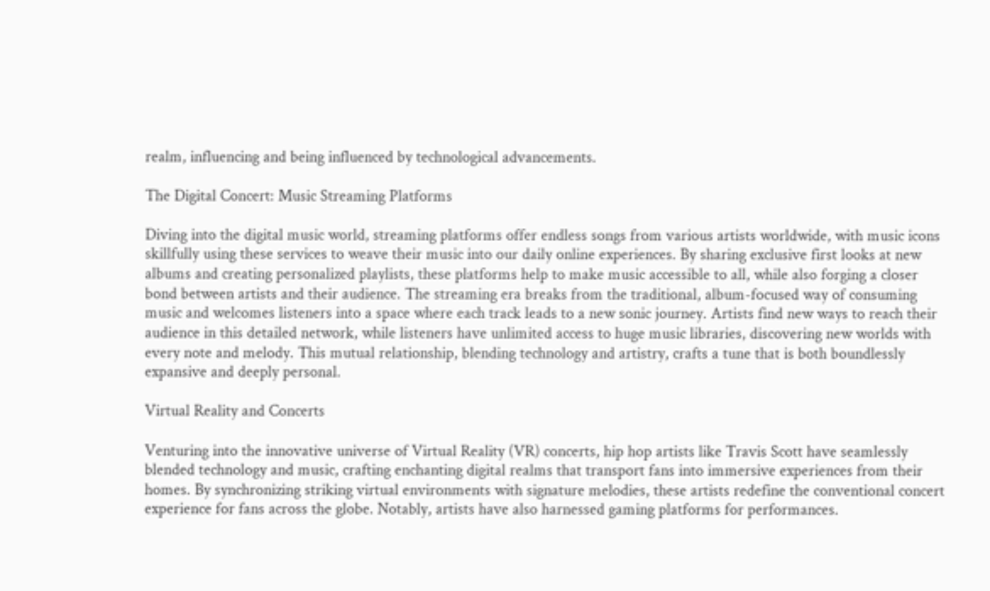realm, influencing and being influenced by technological advancements.

The Digital Concert: Music Streaming Platforms

Diving into the digital music world, streaming platforms offer endless songs from various artists worldwide, with music icons skillfully using these services to weave their music into our daily online experiences. By sharing exclusive first looks at new albums and creating personalized playlists, these platforms help to make music accessible to all, while also forging a closer bond between artists and their audience. The streaming era breaks from the traditional, album-focused way of consuming music and welcomes listeners into a space where each track leads to a new sonic journey. Artists find new ways to reach their audience in this detailed network, while listeners have unlimited access to huge music libraries, discovering new worlds with every note and melody. This mutual relationship, blending technology and artistry, crafts a tune that is both boundlessly expansive and deeply personal.

Virtual Reality and Concerts

Venturing into the innovative universe of Virtual Reality (VR) concerts, hip hop artists like Travis Scott have seamlessly blended technology and music, crafting enchanting digital realms that transport fans into immersive experiences from their homes. By synchronizing striking virtual environments with signature melodies, these artists redefine the conventional concert experience for fans across the globe. Notably, artists have also harnessed gaming platforms for performances.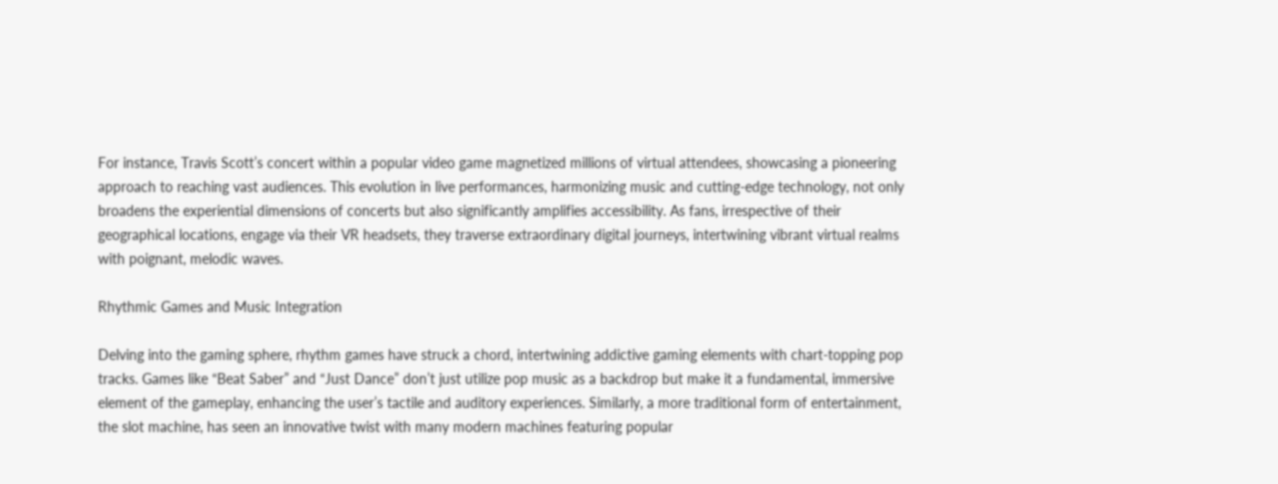For instance, Travis Scott’s concert within a popular video game magnetized millions of virtual attendees, showcasing a pioneering approach to reaching vast audiences. This evolution in live performances, harmonizing music and cutting-edge technology, not only broadens the experiential dimensions of concerts but also significantly amplifies accessibility. As fans, irrespective of their geographical locations, engage via their VR headsets, they traverse extraordinary digital journeys, intertwining vibrant virtual realms with poignant, melodic waves.

Rhythmic Games and Music Integration

Delving into the gaming sphere, rhythm games have struck a chord, intertwining addictive gaming elements with chart-topping pop tracks. Games like “Beat Saber” and “Just Dance” don’t just utilize pop music as a backdrop but make it a fundamental, immersive element of the gameplay, enhancing the user’s tactile and auditory experiences. Similarly, a more traditional form of entertainment, the slot machine, has seen an innovative twist with many modern machines featuring popular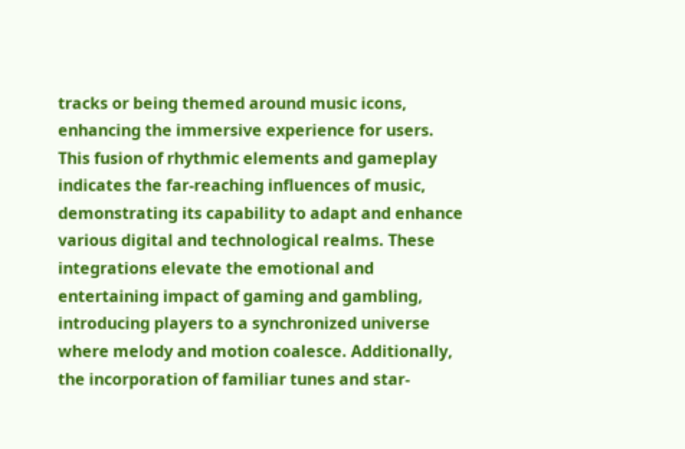tracks or being themed around music icons, enhancing the immersive experience for users. This fusion of rhythmic elements and gameplay indicates the far-reaching influences of music, demonstrating its capability to adapt and enhance various digital and technological realms. These integrations elevate the emotional and entertaining impact of gaming and gambling, introducing players to a synchronized universe where melody and motion coalesce. Additionally, the incorporation of familiar tunes and star-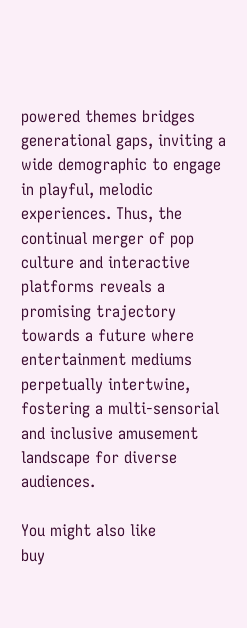powered themes bridges generational gaps, inviting a wide demographic to engage in playful, melodic experiences. Thus, the continual merger of pop culture and interactive platforms reveals a promising trajectory towards a future where entertainment mediums perpetually intertwine, fostering a multi-sensorial and inclusive amusement landscape for diverse audiences.

You might also like
buy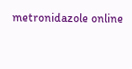metronidazole online